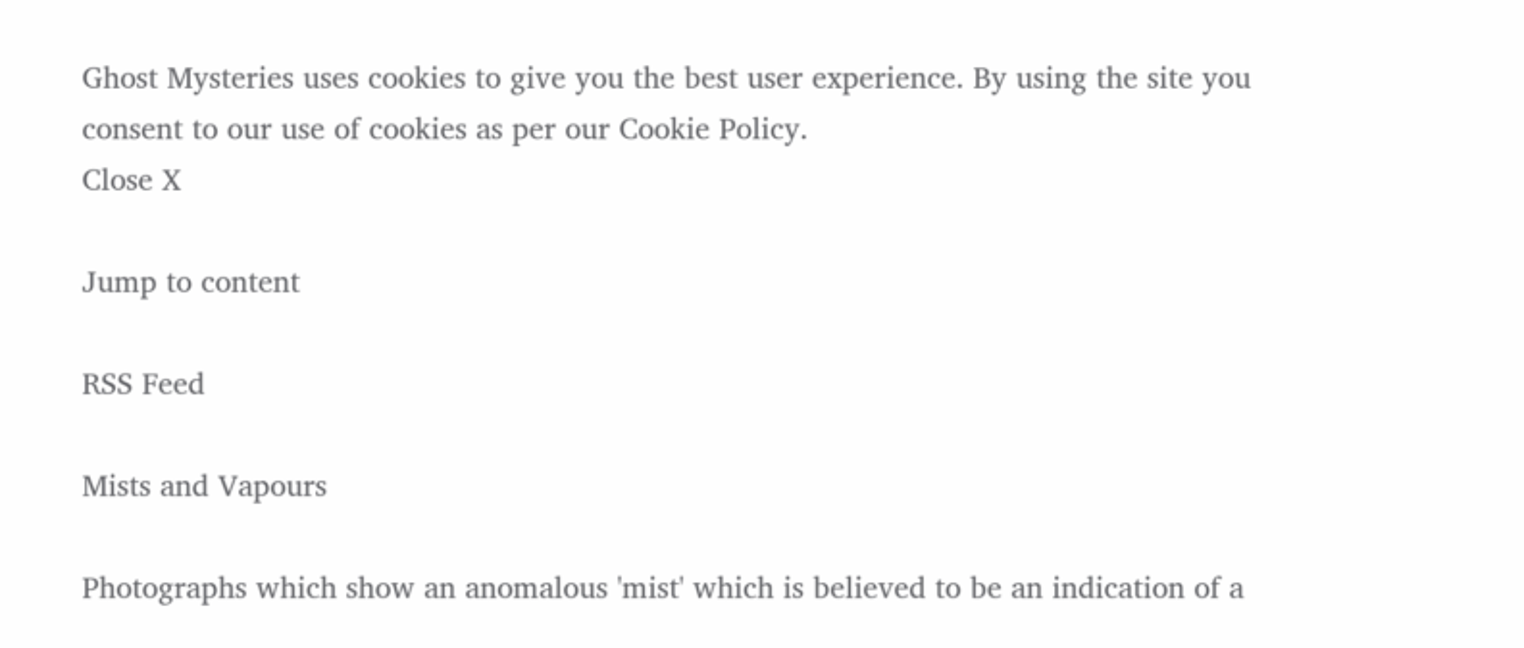Ghost Mysteries uses cookies to give you the best user experience. By using the site you consent to our use of cookies as per our Cookie Policy.
Close X

Jump to content

RSS Feed

Mists and Vapours

Photographs which show an anomalous 'mist' which is believed to be an indication of a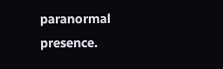paranormal presence.